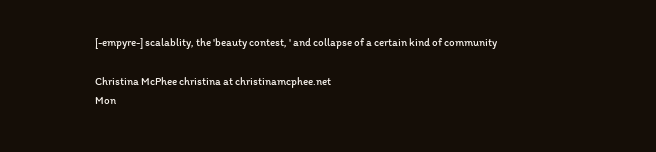[-empyre-] scalablity, the 'beauty contest, ' and collapse of a certain kind of community

Christina McPhee christina at christinamcphee.net
Mon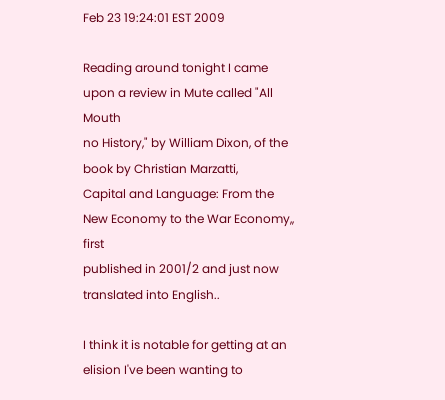Feb 23 19:24:01 EST 2009

Reading around tonight I came upon a review in Mute called "All Mouth
no History," by William Dixon, of the book by Christian Marzatti,
Capital and Language: From the New Economy to the War Economy,,  first
published in 2001/2 and just now translated into English..

I think it is notable for getting at an elision I've been wanting to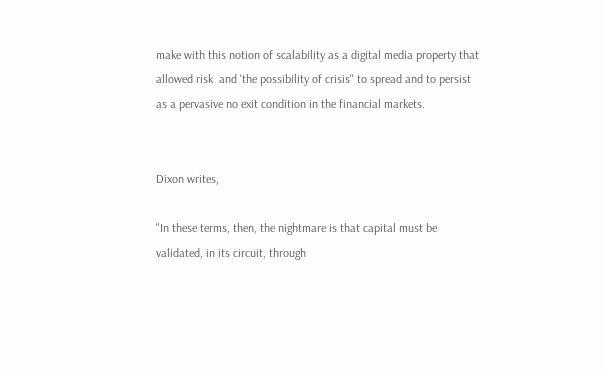make with this notion of scalability as a digital media property that
allowed risk  and 'the possibility of crisis" to spread and to persist
as a pervasive no exit condition in the financial markets.


Dixon writes,

"In these terms, then, the nightmare is that capital must be
validated, in its circuit, through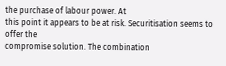the purchase of labour power. At
this point it appears to be at risk. Securitisation seems to offer the
compromise solution. The combination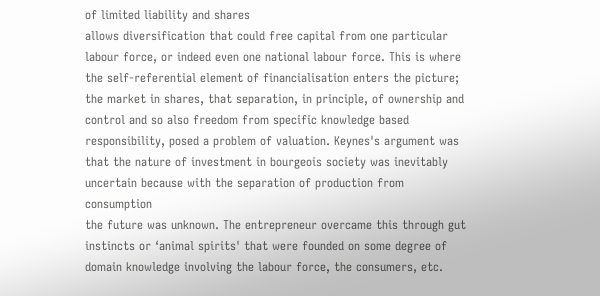of limited liability and shares
allows diversification that could free capital from one particular
labour force, or indeed even one national labour force. This is where
the self-referential element of financialisation enters the picture;
the market in shares, that separation, in principle, of ownership and
control and so also freedom from specific knowledge based
responsibility, posed a problem of valuation. Keynes's argument was
that the nature of investment in bourgeois society was inevitably
uncertain because with the separation of production from consumption
the future was unknown. The entrepreneur overcame this through gut
instincts or ‘animal spirits' that were founded on some degree of
domain knowledge involving the labour force, the consumers, etc.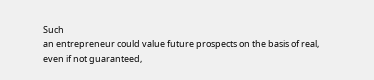Such
an entrepreneur could value future prospects on the basis of real,
even if not guaranteed,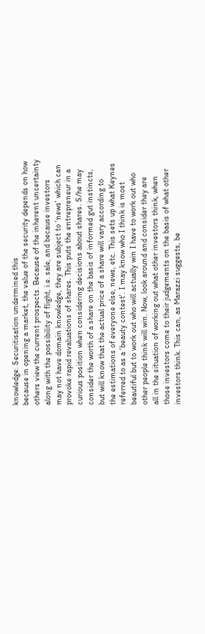knowledge. Securitisation undermined this
because in opening a market, the value of the security depends on how
others view the current prospects. Because of the inherent uncertainty
along with the possibility of flight, i.e. sale, and because investors
may not have domain knowledge, they are subject to ‘news' which can
provoke rapid revaluations of shares. This puts the entrepreneur in a
curious position when considering decisions about shares. S/he may
consider the worth of a share on the basis of informed gut instincts,
but will know that the actual price of a share will vary according to
the estimations of everyone else, news, etc. This sets up what Keynes
referred to as a ‘beauty contest'. I may know who I think is most
beautiful but to work out who will actually win I have to work out who
other people think will win. Now, look around and consider they are
all in the situation of working out what other investors think, when
those investors come to their judgements on the basis of what other
investors think. This can, as Marazzi suggests, be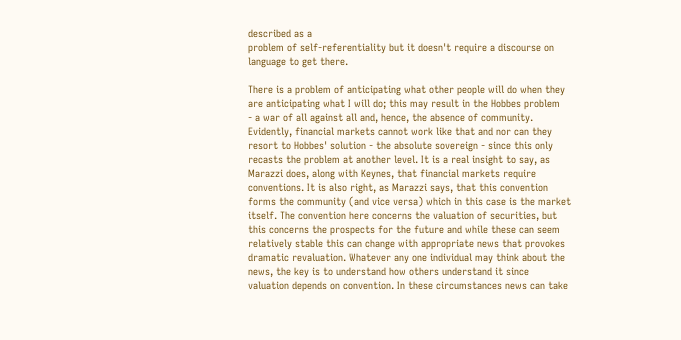described as a
problem of self-referentiality but it doesn't require a discourse on
language to get there.

There is a problem of anticipating what other people will do when they
are anticipating what I will do; this may result in the Hobbes problem
- a war of all against all and, hence, the absence of community.
Evidently, financial markets cannot work like that and nor can they
resort to Hobbes' solution - the absolute sovereign - since this only
recasts the problem at another level. It is a real insight to say, as
Marazzi does, along with Keynes, that financial markets require
conventions. It is also right, as Marazzi says, that this convention
forms the community (and vice versa) which in this case is the market
itself. The convention here concerns the valuation of securities, but
this concerns the prospects for the future and while these can seem
relatively stable this can change with appropriate news that provokes
dramatic revaluation. Whatever any one individual may think about the
news, the key is to understand how others understand it since
valuation depends on convention. In these circumstances news can take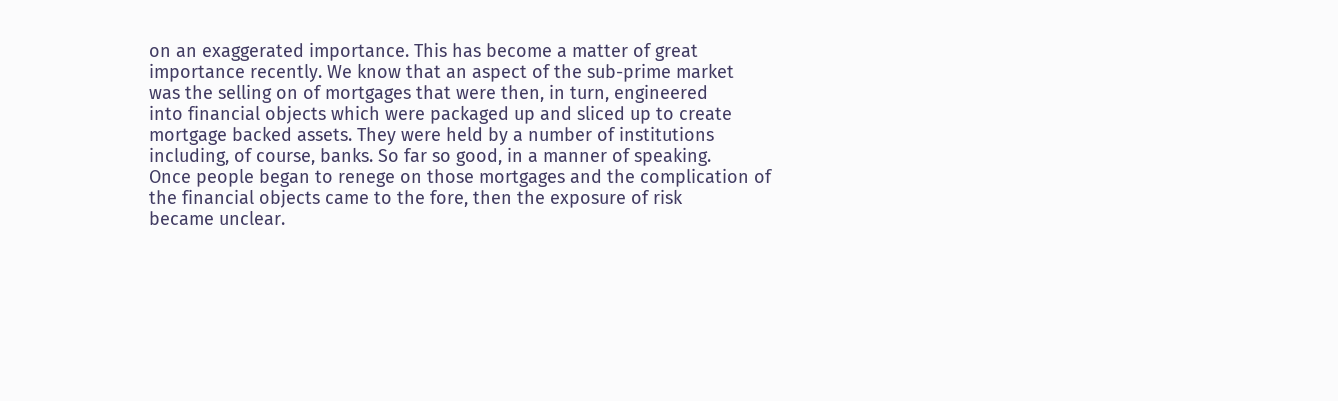on an exaggerated importance. This has become a matter of great
importance recently. We know that an aspect of the sub-prime market
was the selling on of mortgages that were then, in turn, engineered
into financial objects which were packaged up and sliced up to create
mortgage backed assets. They were held by a number of institutions
including, of course, banks. So far so good, in a manner of speaking.
Once people began to renege on those mortgages and the complication of
the financial objects came to the fore, then the exposure of risk
became unclear.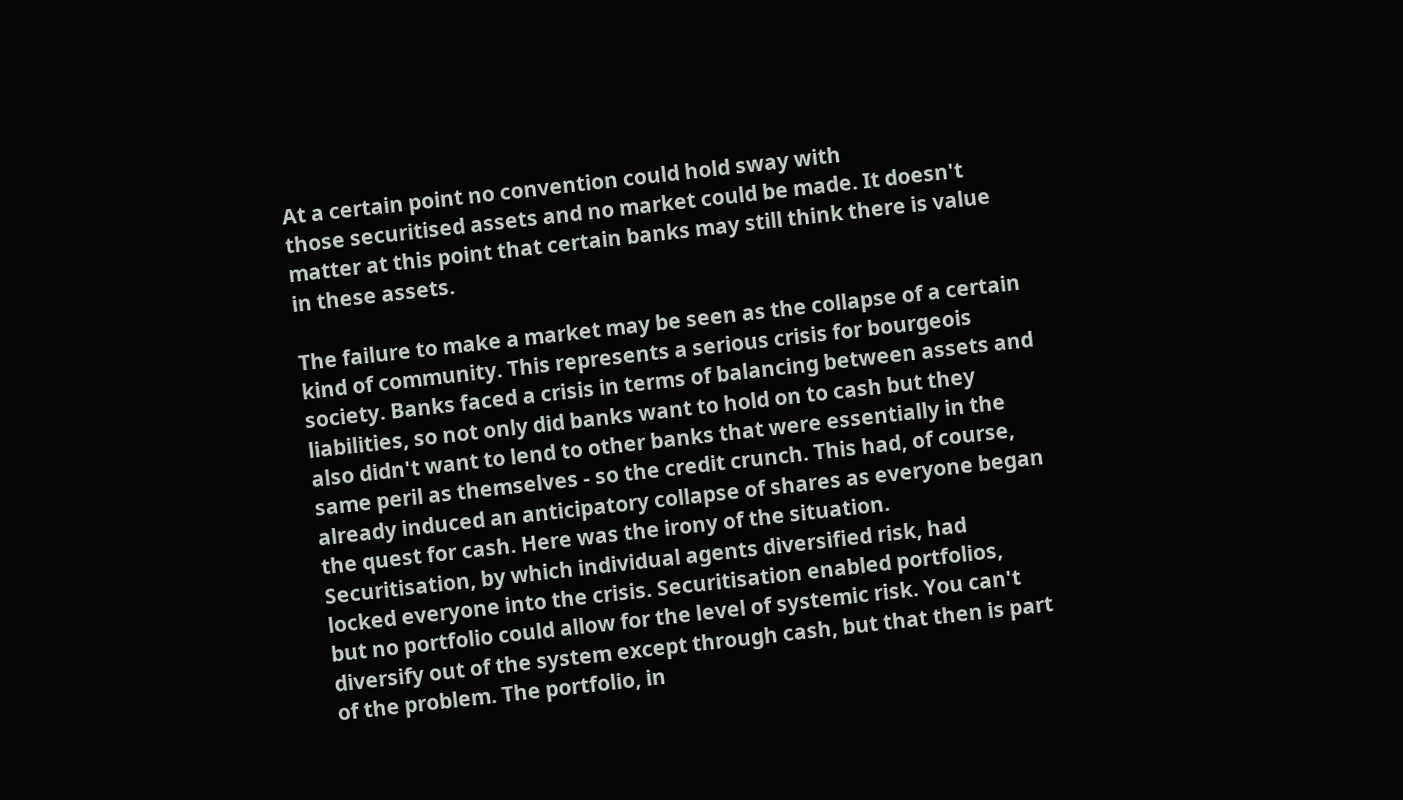At a certain point no convention could hold sway with
those securitised assets and no market could be made. It doesn't
matter at this point that certain banks may still think there is value
in these assets.

The failure to make a market may be seen as the collapse of a certain
kind of community. This represents a serious crisis for bourgeois
society. Banks faced a crisis in terms of balancing between assets and
liabilities, so not only did banks want to hold on to cash but they
also didn't want to lend to other banks that were essentially in the
same peril as themselves - so the credit crunch. This had, of course,
already induced an anticipatory collapse of shares as everyone began
the quest for cash. Here was the irony of the situation.
Securitisation, by which individual agents diversified risk, had
locked everyone into the crisis. Securitisation enabled portfolios,
but no portfolio could allow for the level of systemic risk. You can't
diversify out of the system except through cash, but that then is part
of the problem. The portfolio, in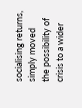socialising returns, simply moved
the possibility of crisis to a wider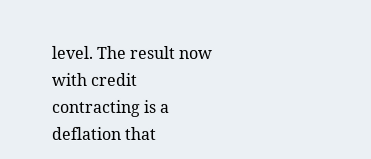level. The result now with credit
contracting is a deflation that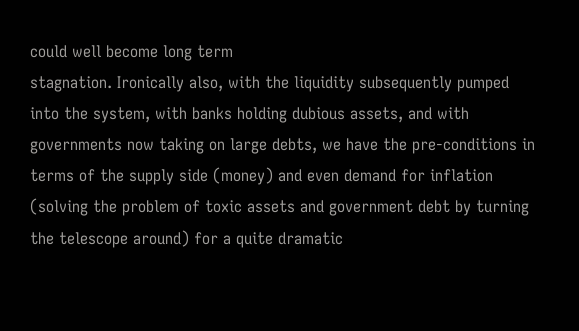could well become long term
stagnation. Ironically also, with the liquidity subsequently pumped
into the system, with banks holding dubious assets, and with
governments now taking on large debts, we have the pre-conditions in
terms of the supply side (money) and even demand for inflation
(solving the problem of toxic assets and government debt by turning
the telescope around) for a quite dramatic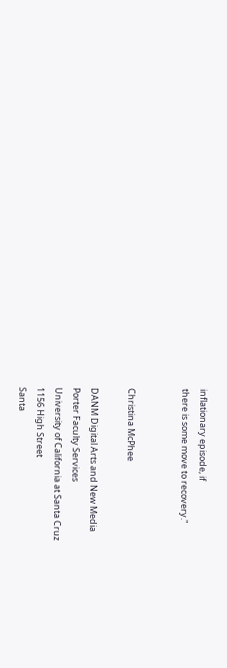inflationary episode, if
there is some move to recovery."


Christina McPhee

DANM Digital Arts and New Media
Porter Faculty Services
University of California at Santa Cruz
1156 High Street
Santa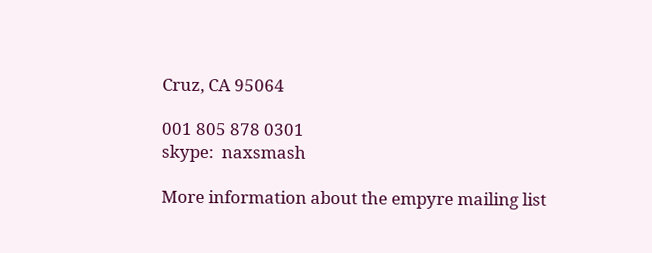Cruz, CA 95064

001 805 878 0301
skype:  naxsmash

More information about the empyre mailing list